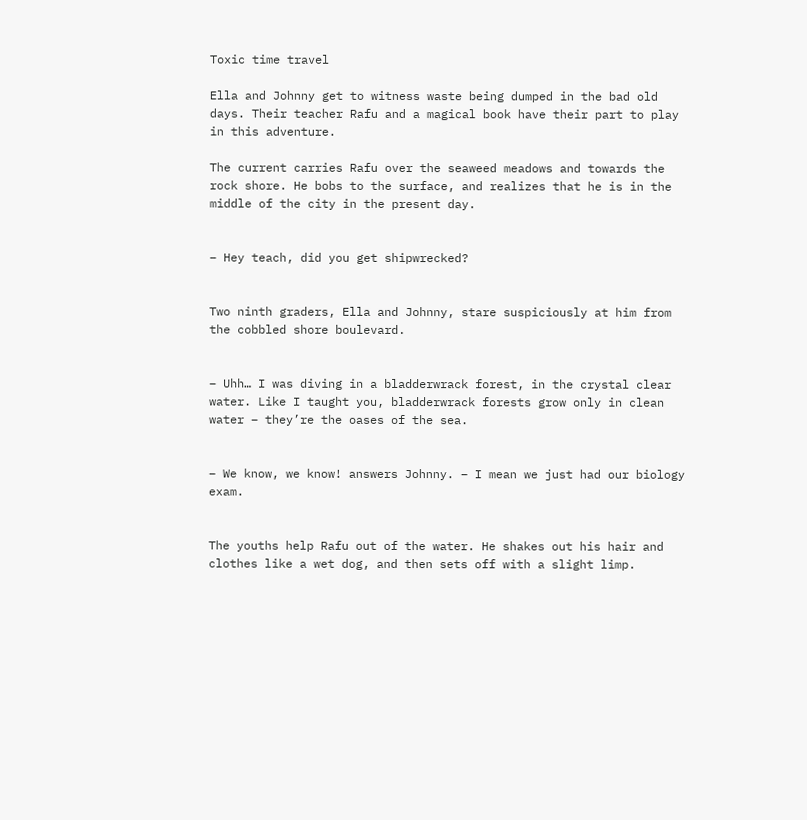Toxic time travel

Ella and Johnny get to witness waste being dumped in the bad old days. Their teacher Rafu and a magical book have their part to play in this adventure.

The current carries Rafu over the seaweed meadows and towards the rock shore. He bobs to the surface, and realizes that he is in the middle of the city in the present day.


– Hey teach, did you get shipwrecked?


Two ninth graders, Ella and Johnny, stare suspiciously at him from the cobbled shore boulevard.


– Uhh… I was diving in a bladderwrack forest, in the crystal clear water. Like I taught you, bladderwrack forests grow only in clean water – they’re the oases of the sea.


– We know, we know! answers Johnny. – I mean we just had our biology exam.


The youths help Rafu out of the water. He shakes out his hair and clothes like a wet dog, and then sets off with a slight limp.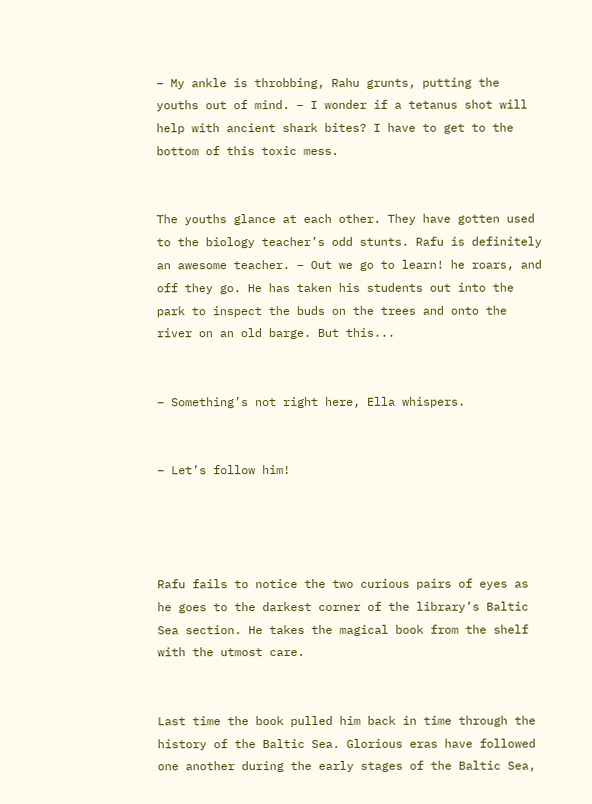– My ankle is throbbing, Rahu grunts, putting the youths out of mind. – I wonder if a tetanus shot will help with ancient shark bites? I have to get to the bottom of this toxic mess.


The youths glance at each other. They have gotten used to the biology teacher’s odd stunts. Rafu is definitely an awesome teacher. – Out we go to learn! he roars, and off they go. He has taken his students out into the park to inspect the buds on the trees and onto the river on an old barge. But this...


– Something’s not right here, Ella whispers.


– Let’s follow him!




Rafu fails to notice the two curious pairs of eyes as he goes to the darkest corner of the library’s Baltic Sea section. He takes the magical book from the shelf with the utmost care.


Last time the book pulled him back in time through the history of the Baltic Sea. Glorious eras have followed one another during the early stages of the Baltic Sea,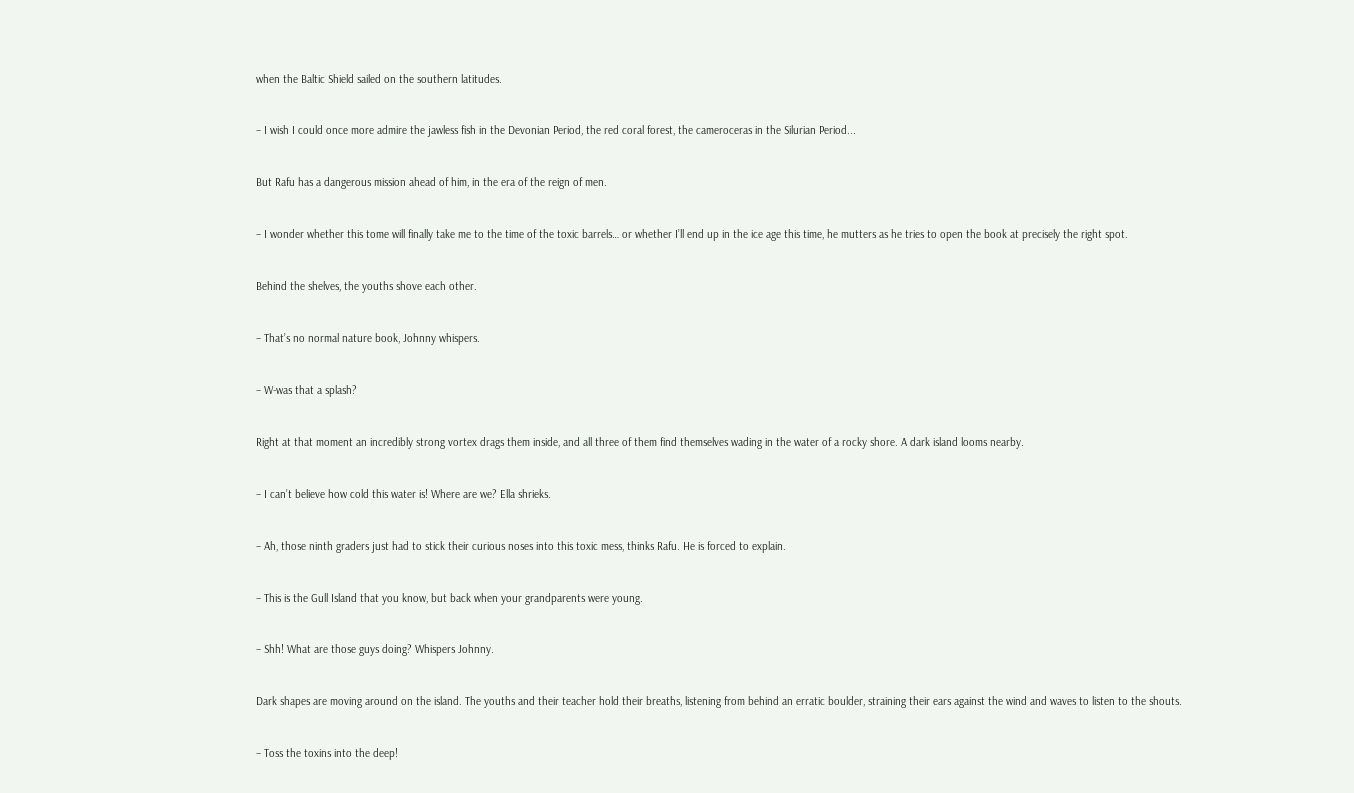when the Baltic Shield sailed on the southern latitudes.


– I wish I could once more admire the jawless fish in the Devonian Period, the red coral forest, the cameroceras in the Silurian Period...


But Rafu has a dangerous mission ahead of him, in the era of the reign of men.


– I wonder whether this tome will finally take me to the time of the toxic barrels… or whether I’ll end up in the ice age this time, he mutters as he tries to open the book at precisely the right spot.


Behind the shelves, the youths shove each other.


– That’s no normal nature book, Johnny whispers.


– W-was that a splash?


Right at that moment an incredibly strong vortex drags them inside, and all three of them find themselves wading in the water of a rocky shore. A dark island looms nearby.


– I can’t believe how cold this water is! Where are we? Ella shrieks.


– Ah, those ninth graders just had to stick their curious noses into this toxic mess, thinks Rafu. He is forced to explain.


– This is the Gull Island that you know, but back when your grandparents were young.


– Shh! What are those guys doing? Whispers Johnny.


Dark shapes are moving around on the island. The youths and their teacher hold their breaths, listening from behind an erratic boulder, straining their ears against the wind and waves to listen to the shouts.


– Toss the toxins into the deep!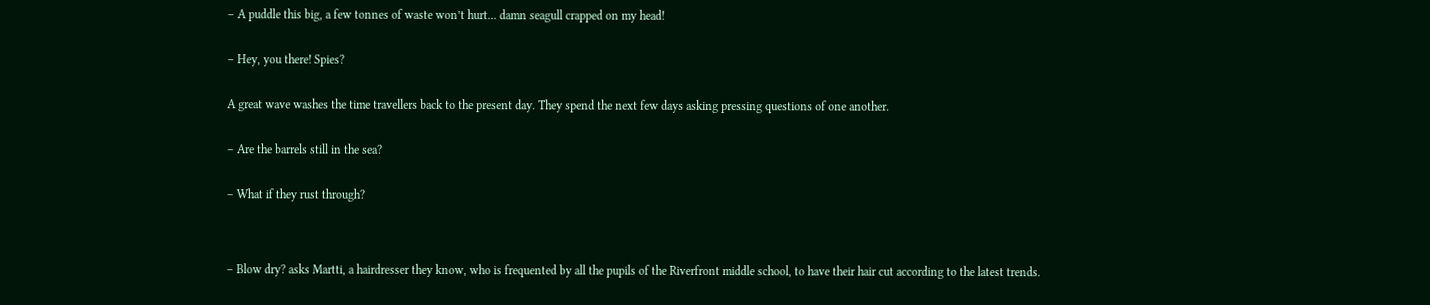– A puddle this big, a few tonnes of waste won’t hurt… damn seagull crapped on my head!


– Hey, you there! Spies?


A great wave washes the time travellers back to the present day. They spend the next few days asking pressing questions of one another.


– Are the barrels still in the sea?


– What if they rust through?




– Blow dry? asks Martti, a hairdresser they know, who is frequented by all the pupils of the Riverfront middle school, to have their hair cut according to the latest trends.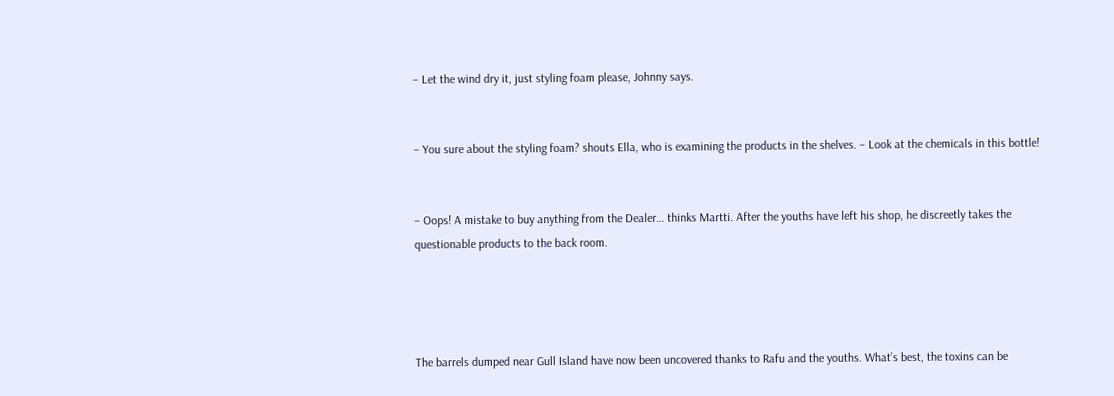– Let the wind dry it, just styling foam please, Johnny says.


– You sure about the styling foam? shouts Ella, who is examining the products in the shelves. – Look at the chemicals in this bottle!


– Oops! A mistake to buy anything from the Dealer… thinks Martti. After the youths have left his shop, he discreetly takes the questionable products to the back room.




The barrels dumped near Gull Island have now been uncovered thanks to Rafu and the youths. What’s best, the toxins can be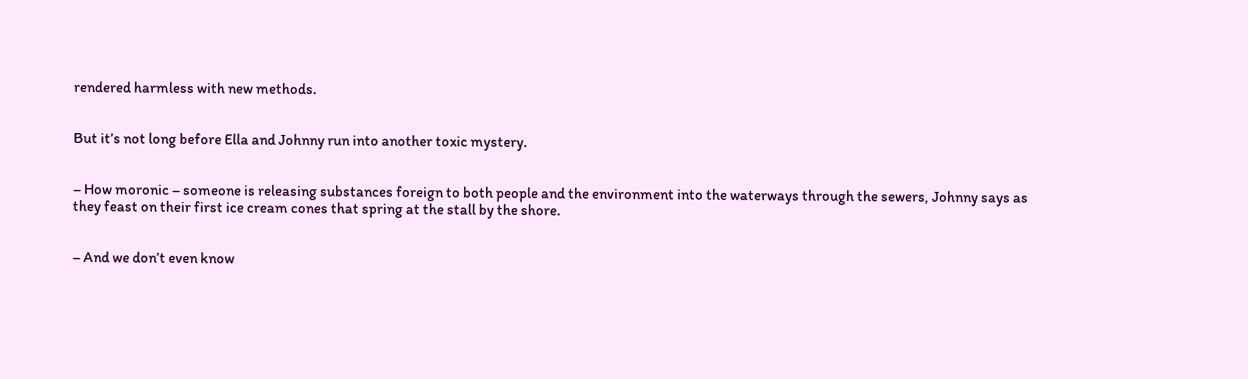rendered harmless with new methods.


But it’s not long before Ella and Johnny run into another toxic mystery.


– How moronic – someone is releasing substances foreign to both people and the environment into the waterways through the sewers, Johnny says as they feast on their first ice cream cones that spring at the stall by the shore.


– And we don’t even know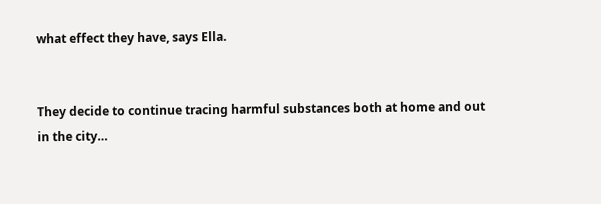what effect they have, says Ella.


They decide to continue tracing harmful substances both at home and out in the city…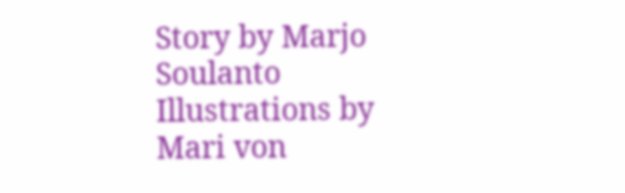Story by Marjo Soulanto
Illustrations by Mari von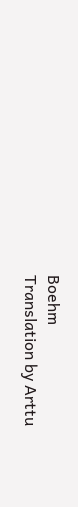Boehm
Translation by Arttu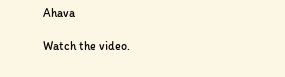Ahava

Watch the video.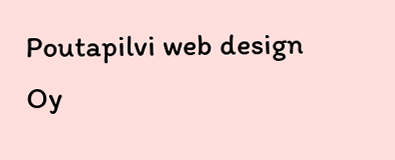Poutapilvi web design Oy